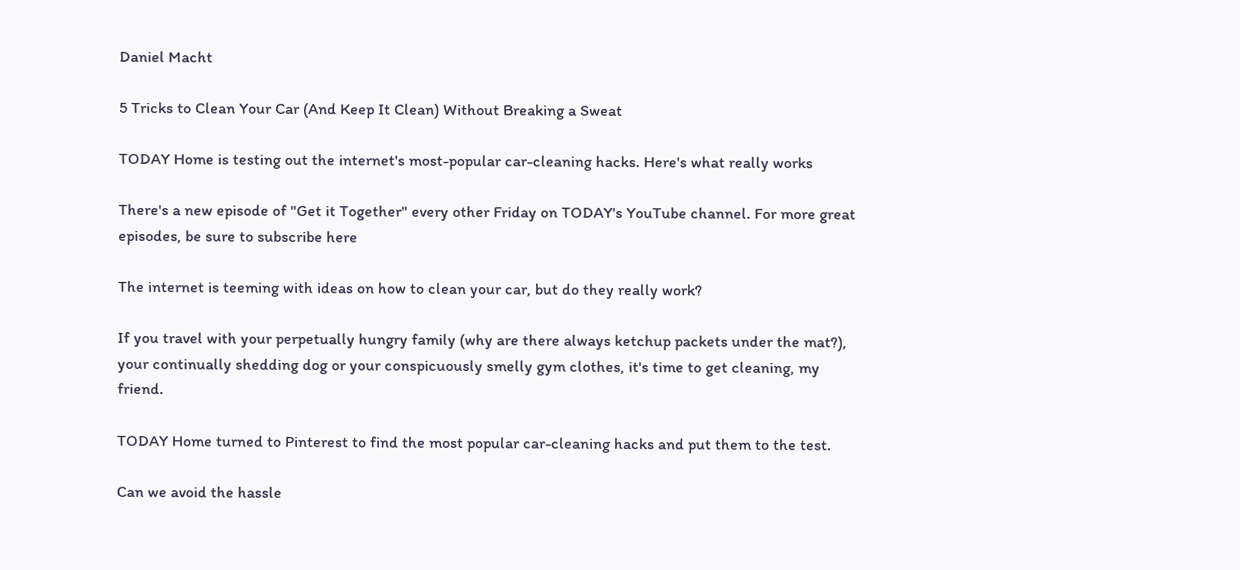Daniel Macht

5 Tricks to Clean Your Car (And Keep It Clean) Without Breaking a Sweat

TODAY Home is testing out the internet's most-popular car-cleaning hacks. Here's what really works

There's a new episode of "Get it Together" every other Friday on TODAY's YouTube channel. For more great episodes, be sure to subscribe here

The internet is teeming with ideas on how to clean your car, but do they really work?

If you travel with your perpetually hungry family (why are there always ketchup packets under the mat?), your continually shedding dog or your conspicuously smelly gym clothes, it's time to get cleaning, my friend.

TODAY Home turned to Pinterest to find the most popular car-cleaning hacks and put them to the test.

Can we avoid the hassle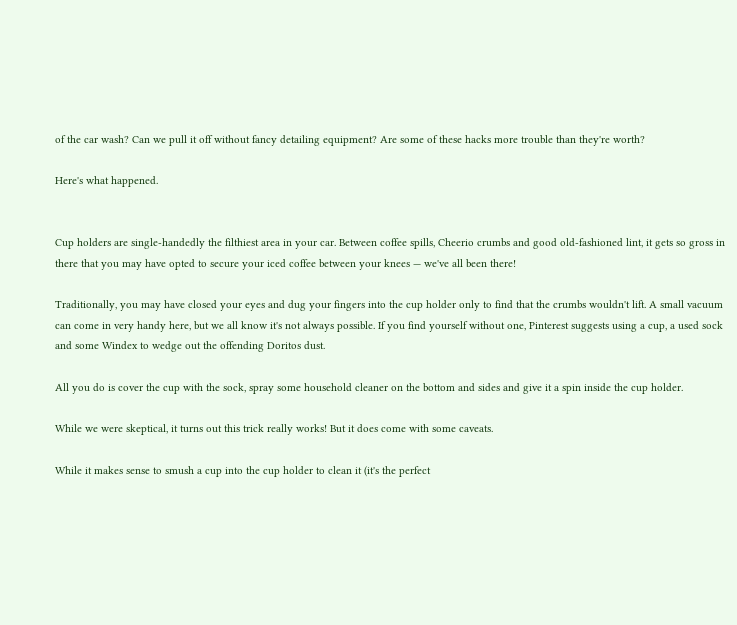of the car wash? Can we pull it off without fancy detailing equipment? Are some of these hacks more trouble than they're worth?

Here's what happened.


Cup holders are single-handedly the filthiest area in your car. Between coffee spills, Cheerio crumbs and good old-fashioned lint, it gets so gross in there that you may have opted to secure your iced coffee between your knees — we've all been there!

Traditionally, you may have closed your eyes and dug your fingers into the cup holder only to find that the crumbs wouldn't lift. A small vacuum can come in very handy here, but we all know it's not always possible. If you find yourself without one, Pinterest suggests using a cup, a used sock and some Windex to wedge out the offending Doritos dust.

All you do is cover the cup with the sock, spray some household cleaner on the bottom and sides and give it a spin inside the cup holder.

While we were skeptical, it turns out this trick really works! But it does come with some caveats.

While it makes sense to smush a cup into the cup holder to clean it (it's the perfect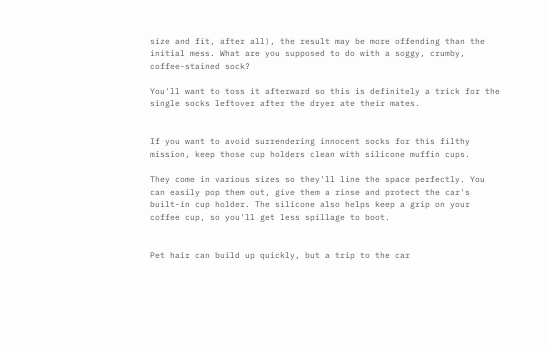size and fit, after all), the result may be more offending than the initial mess. What are you supposed to do with a soggy, crumby, coffee-stained sock?

You'll want to toss it afterward so this is definitely a trick for the single socks leftover after the dryer ate their mates.


If you want to avoid surrendering innocent socks for this filthy mission, keep those cup holders clean with silicone muffin cups.

They come in various sizes so they'll line the space perfectly. You can easily pop them out, give them a rinse and protect the car's built-in cup holder. The silicone also helps keep a grip on your coffee cup, so you'll get less spillage to boot.


Pet hair can build up quickly, but a trip to the car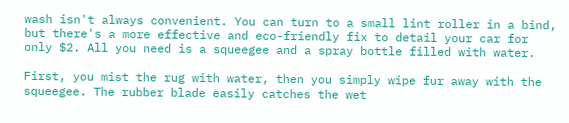wash isn't always convenient. You can turn to a small lint roller in a bind, but there's a more effective and eco-friendly fix to detail your car for only $2. All you need is a squeegee and a spray bottle filled with water.

First, you mist the rug with water, then you simply wipe fur away with the squeegee. The rubber blade easily catches the wet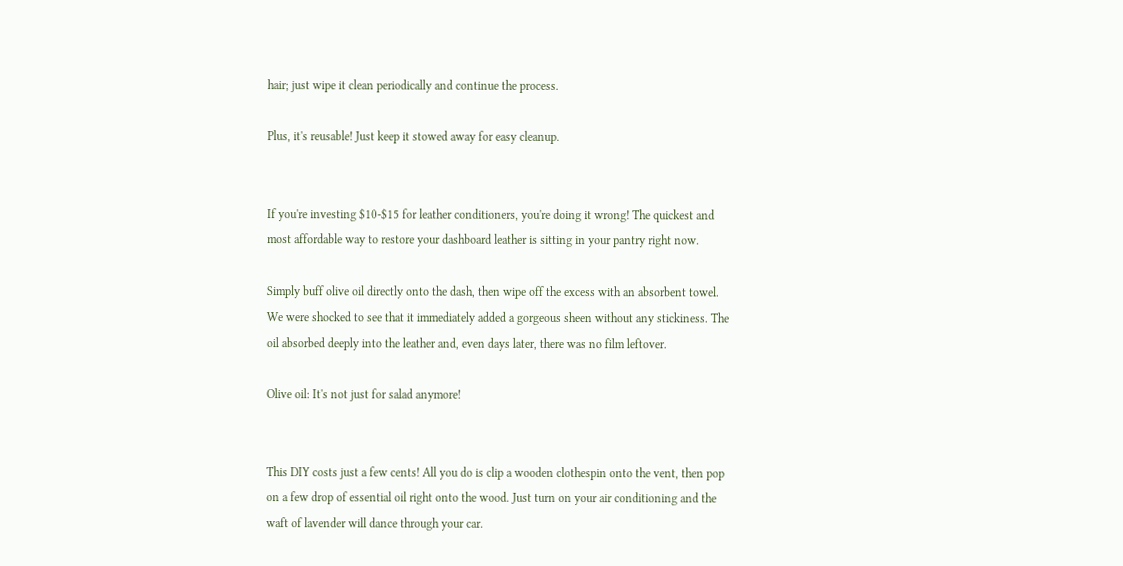hair; just wipe it clean periodically and continue the process.

Plus, it's reusable! Just keep it stowed away for easy cleanup.


If you're investing $10-$15 for leather conditioners, you're doing it wrong! The quickest and most affordable way to restore your dashboard leather is sitting in your pantry right now.

Simply buff olive oil directly onto the dash, then wipe off the excess with an absorbent towel. We were shocked to see that it immediately added a gorgeous sheen without any stickiness. The oil absorbed deeply into the leather and, even days later, there was no film leftover.

Olive oil: It's not just for salad anymore!


This DIY costs just a few cents! All you do is clip a wooden clothespin onto the vent, then pop on a few drop of essential oil right onto the wood. Just turn on your air conditioning and the waft of lavender will dance through your car.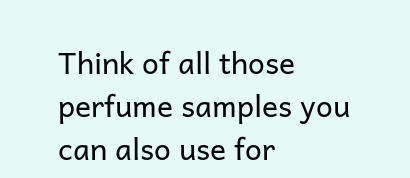Think of all those perfume samples you can also use for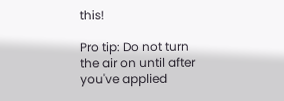this!

Pro tip: Do not turn the air on until after you've applied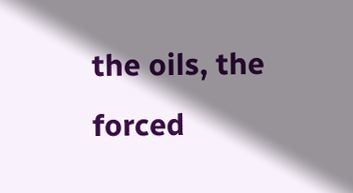the oils, the forced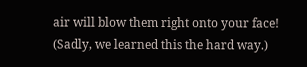air will blow them right onto your face! (Sadly, we learned this the hard way.)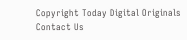Copyright Today Digital Originals
Contact Us